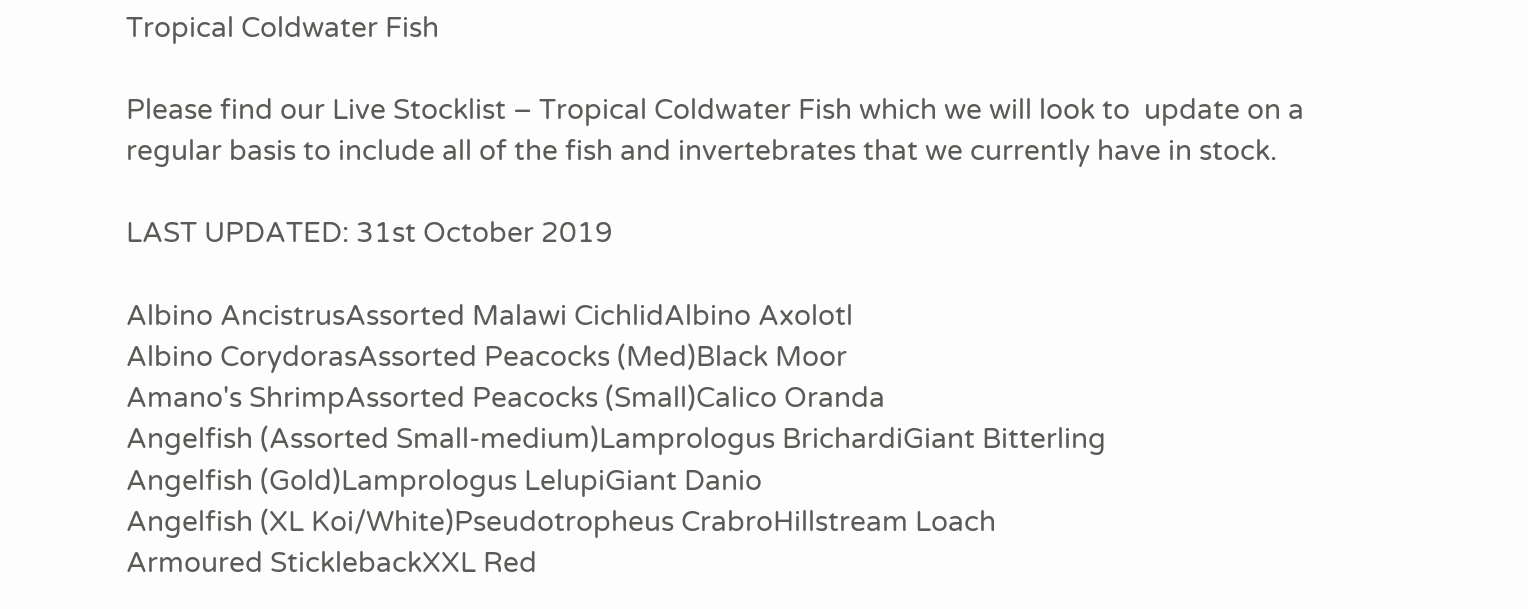Tropical Coldwater Fish

Please find our Live Stocklist – Tropical Coldwater Fish which we will look to  update on a regular basis to include all of the fish and invertebrates that we currently have in stock.

LAST UPDATED: 31st October 2019

Albino AncistrusAssorted Malawi CichlidAlbino Axolotl
Albino CorydorasAssorted Peacocks (Med)Black Moor
Amano's ShrimpAssorted Peacocks (Small)Calico Oranda
Angelfish (Assorted Small-medium)Lamprologus BrichardiGiant Bitterling
Angelfish (Gold)Lamprologus LelupiGiant Danio
Angelfish (XL Koi/White)Pseudotropheus CrabroHillstream Loach
Armoured SticklebackXXL Red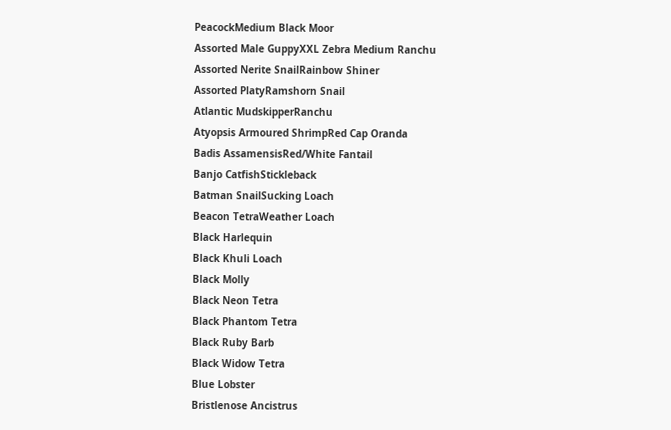PeacockMedium Black Moor
Assorted Male GuppyXXL Zebra Medium Ranchu
Assorted Nerite SnailRainbow Shiner
Assorted PlatyRamshorn Snail
Atlantic MudskipperRanchu
Atyopsis Armoured ShrimpRed Cap Oranda
Badis AssamensisRed/White Fantail
Banjo CatfishStickleback
Batman SnailSucking Loach
Beacon TetraWeather Loach
Black Harlequin
Black Khuli Loach
Black Molly
Black Neon Tetra
Black Phantom Tetra
Black Ruby Barb
Black Widow Tetra
Blue Lobster
Bristlenose Ancistrus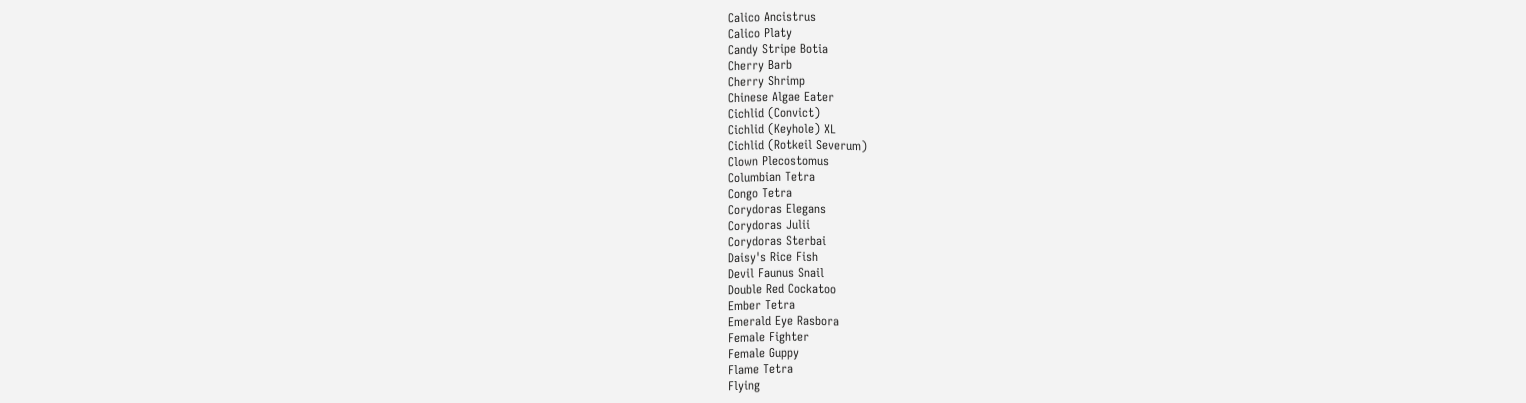Calico Ancistrus
Calico Platy
Candy Stripe Botia
Cherry Barb
Cherry Shrimp
Chinese Algae Eater
Cichlid (Convict)
Cichlid (Keyhole) XL
Cichlid (Rotkeil Severum)
Clown Plecostomus
Columbian Tetra
Congo Tetra
Corydoras Elegans
Corydoras Julii
Corydoras Sterbai
Daisy's Rice Fish
Devil Faunus Snail
Double Red Cockatoo
Ember Tetra
Emerald Eye Rasbora
Female Fighter
Female Guppy
Flame Tetra
Flying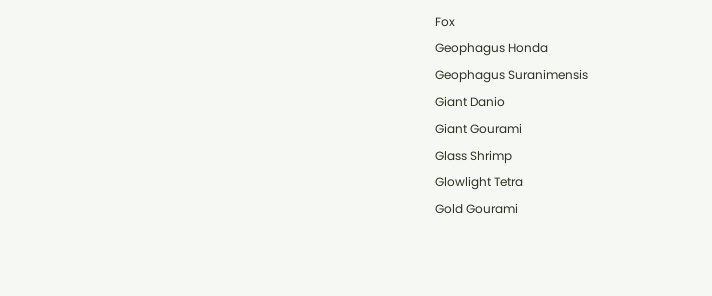Fox
Geophagus Honda
Geophagus Suranimensis
Giant Danio
Giant Gourami
Glass Shrimp
Glowlight Tetra
Gold Gourami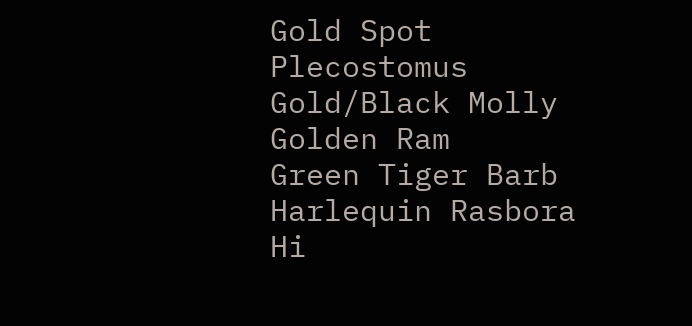Gold Spot Plecostomus
Gold/Black Molly
Golden Ram
Green Tiger Barb
Harlequin Rasbora
Hi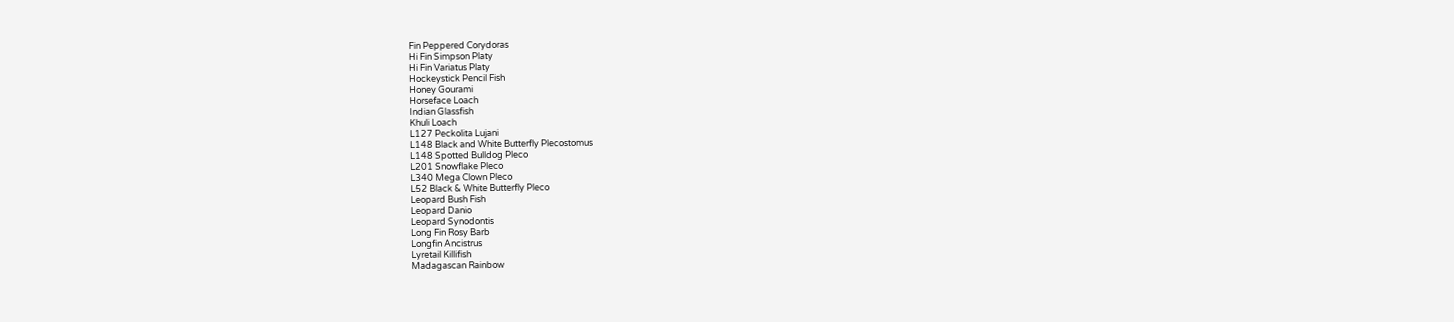Fin Peppered Corydoras
Hi Fin Simpson Platy
Hi Fin Variatus Platy
Hockeystick Pencil Fish
Honey Gourami
Horseface Loach
Indian Glassfish
Khuli Loach
L127 Peckolita Lujani
L148 Black and White Butterfly Plecostomus
L148 Spotted Bulldog Pleco
L201 Snowflake Pleco
L340 Mega Clown Pleco
L52 Black & White Butterfly Pleco
Leopard Bush Fish
Leopard Danio
Leopard Synodontis
Long Fin Rosy Barb
Longfin Ancistrus
Lyretail Killifish
Madagascan Rainbow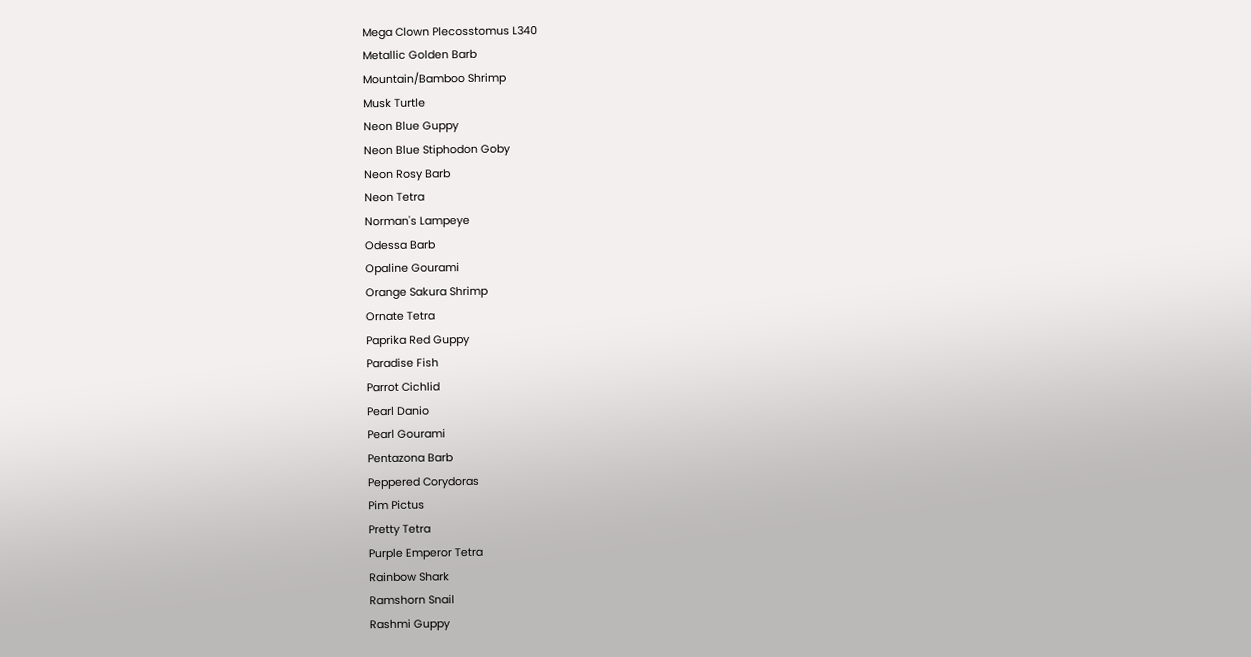Mega Clown Plecosstomus L340
Metallic Golden Barb
Mountain/Bamboo Shrimp
Musk Turtle
Neon Blue Guppy
Neon Blue Stiphodon Goby
Neon Rosy Barb
Neon Tetra
Norman's Lampeye
Odessa Barb
Opaline Gourami
Orange Sakura Shrimp
Ornate Tetra
Paprika Red Guppy
Paradise Fish
Parrot Cichlid
Pearl Danio
Pearl Gourami
Pentazona Barb
Peppered Corydoras
Pim Pictus
Pretty Tetra
Purple Emperor Tetra
Rainbow Shark
Ramshorn Snail
Rashmi Guppy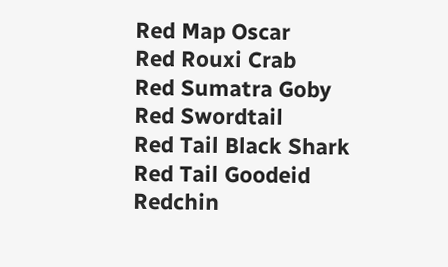Red Map Oscar
Red Rouxi Crab
Red Sumatra Goby
Red Swordtail
Red Tail Black Shark
Red Tail Goodeid
Redchin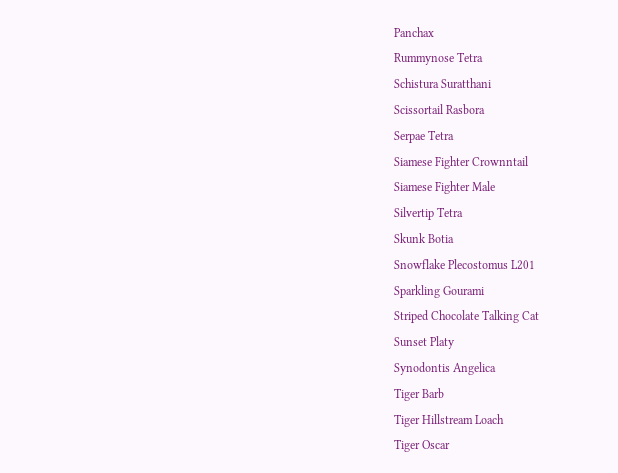Panchax
Rummynose Tetra
Schistura Suratthani
Scissortail Rasbora
Serpae Tetra
Siamese Fighter Crownntail
Siamese Fighter Male
Silvertip Tetra
Skunk Botia
Snowflake Plecostomus L201
Sparkling Gourami
Striped Chocolate Talking Cat
Sunset Platy
Synodontis Angelica
Tiger Barb
Tiger Hillstream Loach
Tiger Oscar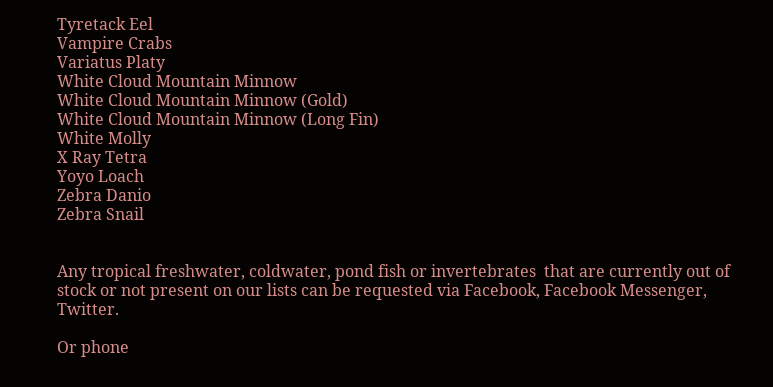Tyretack Eel
Vampire Crabs
Variatus Platy
White Cloud Mountain Minnow
White Cloud Mountain Minnow (Gold)
White Cloud Mountain Minnow (Long Fin)
White Molly
X Ray Tetra
Yoyo Loach
Zebra Danio
Zebra Snail


Any tropical freshwater, coldwater, pond fish or invertebrates  that are currently out of stock or not present on our lists can be requested via Facebook, Facebook Messenger, Twitter.

Or phone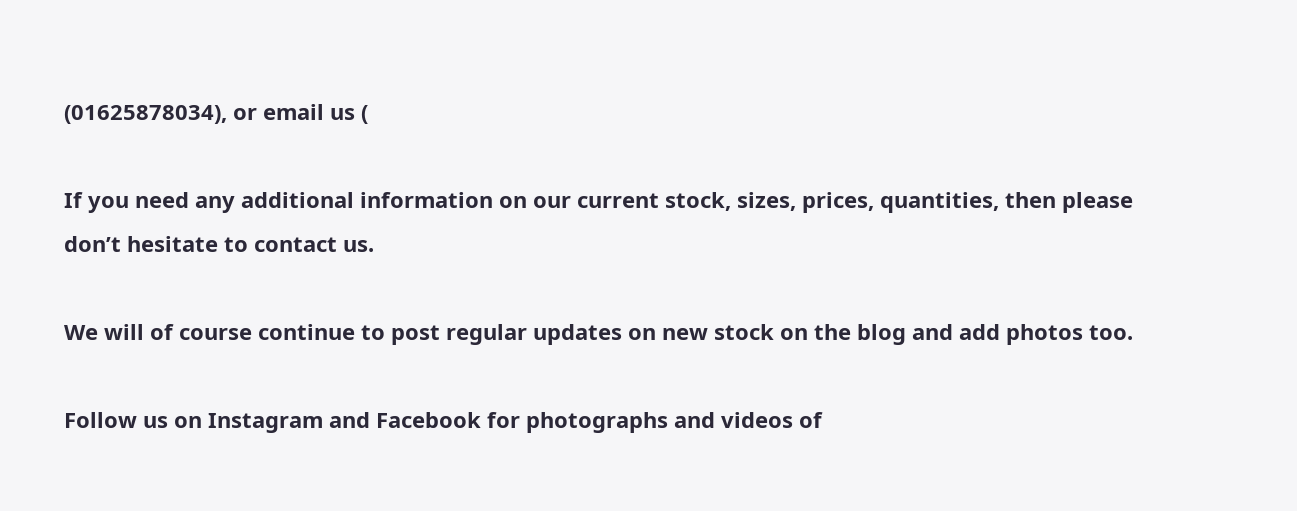(01625878034), or email us (

If you need any additional information on our current stock, sizes, prices, quantities, then please don’t hesitate to contact us.

We will of course continue to post regular updates on new stock on the blog and add photos too.

Follow us on Instagram and Facebook for photographs and videos of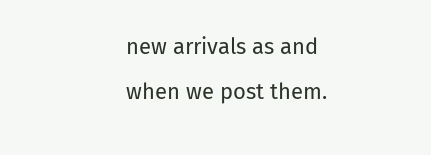new arrivals as and when we post them.